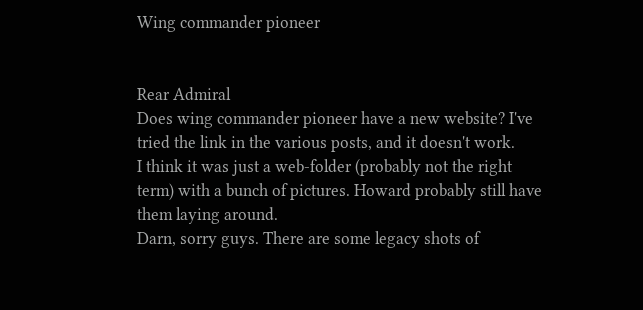Wing commander pioneer


Rear Admiral
Does wing commander pioneer have a new website? I've tried the link in the various posts, and it doesn't work.
I think it was just a web-folder (probably not the right term) with a bunch of pictures. Howard probably still have them laying around.
Darn, sorry guys. There are some legacy shots of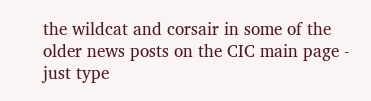the wildcat and corsair in some of the older news posts on the CIC main page - just type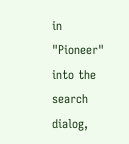in "Pioneer" into the search dialog,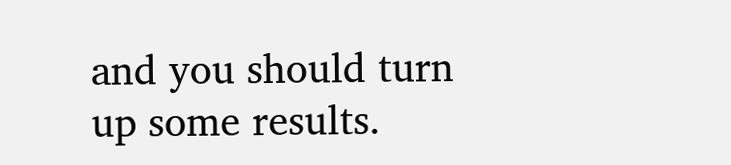and you should turn up some results.